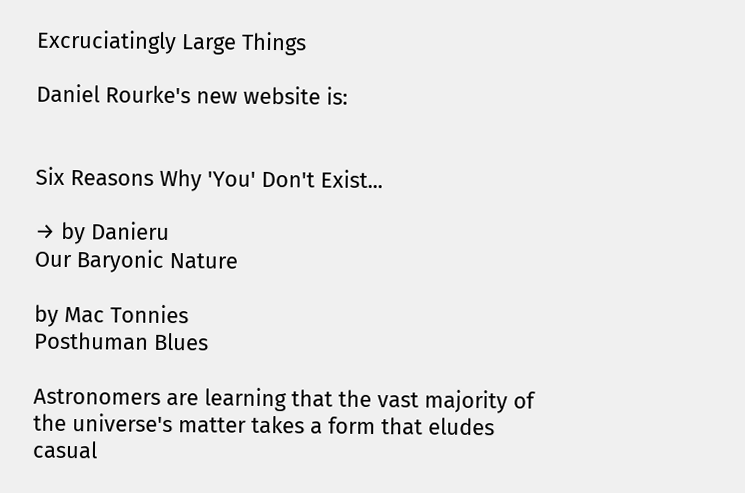Excruciatingly Large Things

Daniel Rourke's new website is:


Six Reasons Why 'You' Don't Exist...

→ by Danieru
Our Baryonic Nature

by Mac Tonnies
Posthuman Blues

Astronomers are learning that the vast majority of the universe's matter takes a form that eludes casual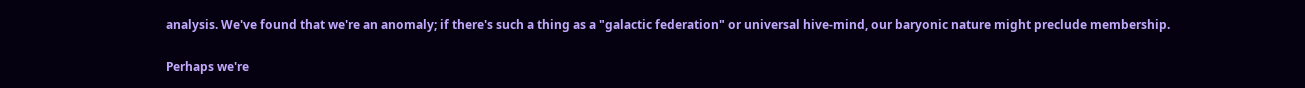analysis. We've found that we're an anomaly; if there's such a thing as a "galactic federation" or universal hive-mind, our baryonic nature might preclude membership.

Perhaps we're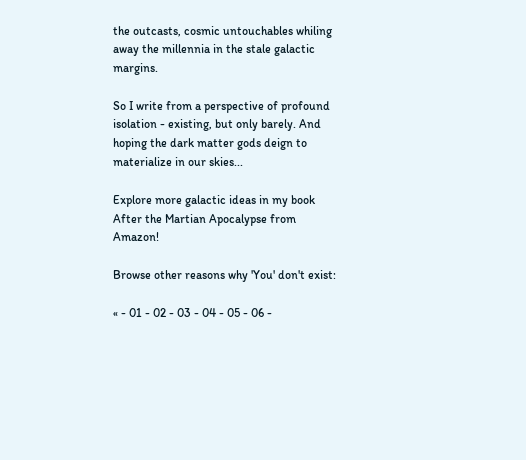the outcasts, cosmic untouchables whiling away the millennia in the stale galactic margins.

So I write from a perspective of profound isolation - existing, but only barely. And hoping the dark matter gods deign to materialize in our skies...

Explore more galactic ideas in my book After the Martian Apocalypse from Amazon!

Browse other reasons why 'You' don't exist:

« - 01 - 02 - 03 - 04 - 05 - 06 -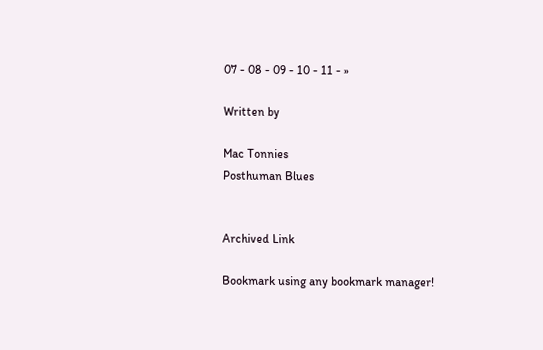07 - 08 - 09 - 10 - 11 - »

Written by

Mac Tonnies
Posthuman Blues


Archived Link

Bookmark using any bookmark manager!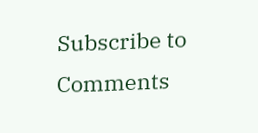Subscribe to Comments